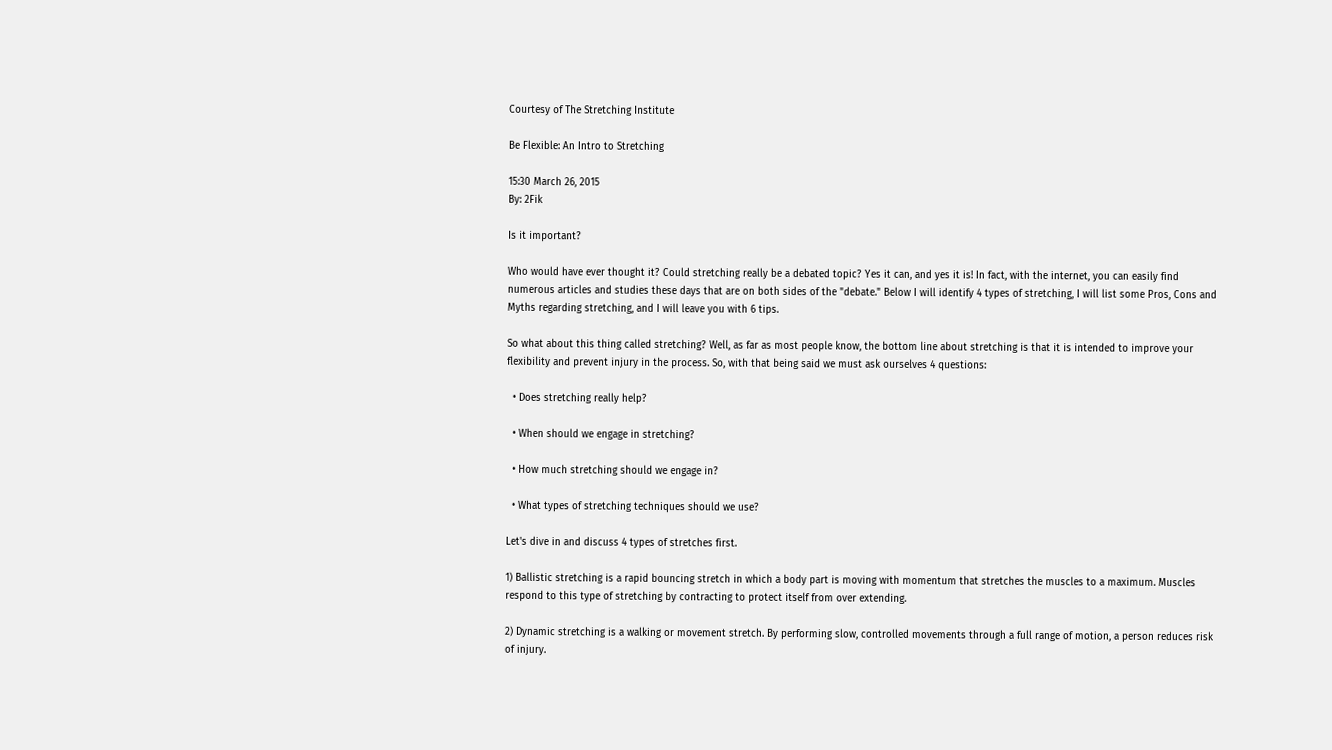Courtesy of The Stretching Institute

Be Flexible: An Intro to Stretching

15:30 March 26, 2015
By: 2Fik

Is it important?

Who would have ever thought it? Could stretching really be a debated topic? Yes it can, and yes it is! In fact, with the internet, you can easily find numerous articles and studies these days that are on both sides of the "debate." Below I will identify 4 types of stretching, I will list some Pros, Cons and Myths regarding stretching, and I will leave you with 6 tips.

So what about this thing called stretching? Well, as far as most people know, the bottom line about stretching is that it is intended to improve your flexibility and prevent injury in the process. So, with that being said we must ask ourselves 4 questions:

  • Does stretching really help?

  • When should we engage in stretching?

  • How much stretching should we engage in?

  • What types of stretching techniques should we use?

Let's dive in and discuss 4 types of stretches first.

1) Ballistic stretching is a rapid bouncing stretch in which a body part is moving with momentum that stretches the muscles to a maximum. Muscles respond to this type of stretching by contracting to protect itself from over extending.

2) Dynamic stretching is a walking or movement stretch. By performing slow, controlled movements through a full range of motion, a person reduces risk of injury.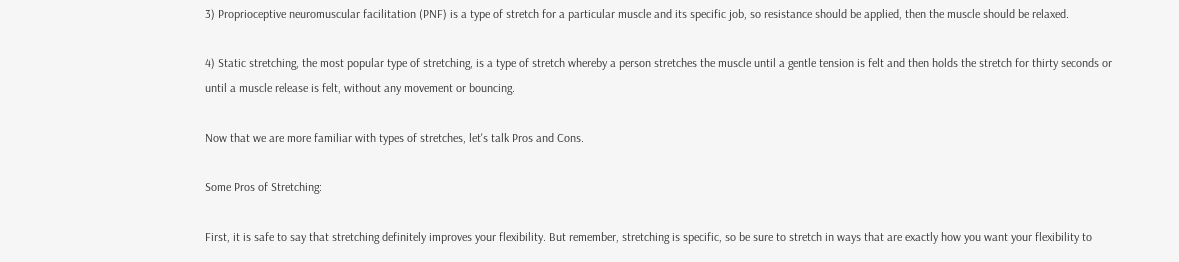3) Proprioceptive neuromuscular facilitation (PNF) is a type of stretch for a particular muscle and its specific job, so resistance should be applied, then the muscle should be relaxed.

4) Static stretching, the most popular type of stretching, is a type of stretch whereby a person stretches the muscle until a gentle tension is felt and then holds the stretch for thirty seconds or until a muscle release is felt, without any movement or bouncing.

Now that we are more familiar with types of stretches, let's talk Pros and Cons.

Some Pros of Stretching:

First, it is safe to say that stretching definitely improves your flexibility. But remember, stretching is specific, so be sure to stretch in ways that are exactly how you want your flexibility to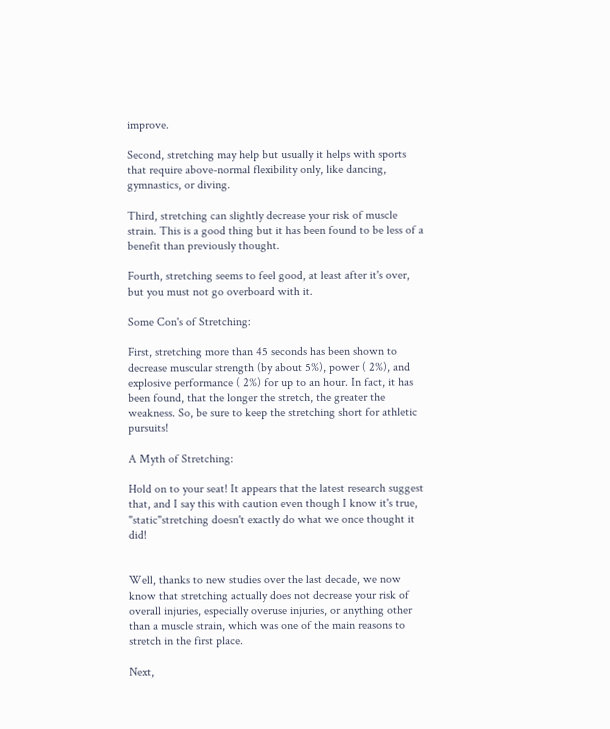improve.

Second, stretching may help but usually it helps with sports that require above-normal flexibility only, like dancing, gymnastics, or diving.

Third, stretching can slightly decrease your risk of muscle strain. This is a good thing but it has been found to be less of a benefit than previously thought.

Fourth, stretching seems to feel good, at least after it's over, but you must not go overboard with it.

Some Con's of Stretching:

First, stretching more than 45 seconds has been shown to decrease muscular strength (by about 5%), power ( 2%), and explosive performance ( 2%) for up to an hour. In fact, it has been found, that the longer the stretch, the greater the weakness. So, be sure to keep the stretching short for athletic pursuits!

A Myth of Stretching:

Hold on to your seat! It appears that the latest research suggest that, and I say this with caution even though I know it's true, "static"stretching doesn't exactly do what we once thought it did!


Well, thanks to new studies over the last decade, we now know that stretching actually does not decrease your risk of overall injuries, especially overuse injuries, or anything other than a muscle strain, which was one of the main reasons to stretch in the first place.

Next,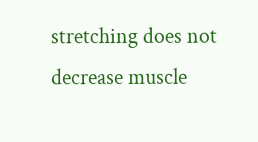stretching does not decrease muscle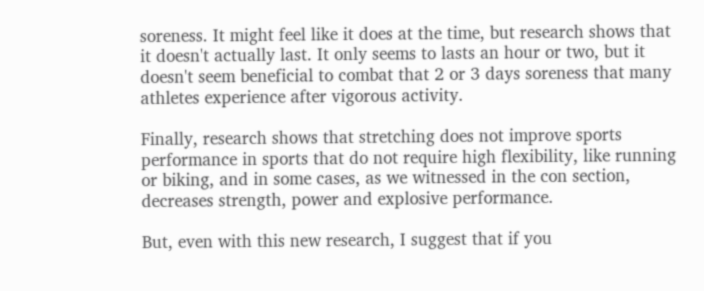soreness. It might feel like it does at the time, but research shows that it doesn't actually last. It only seems to lasts an hour or two, but it doesn't seem beneficial to combat that 2 or 3 days soreness that many athletes experience after vigorous activity.

Finally, research shows that stretching does not improve sports performance in sports that do not require high flexibility, like running or biking, and in some cases, as we witnessed in the con section, decreases strength, power and explosive performance.

But, even with this new research, I suggest that if you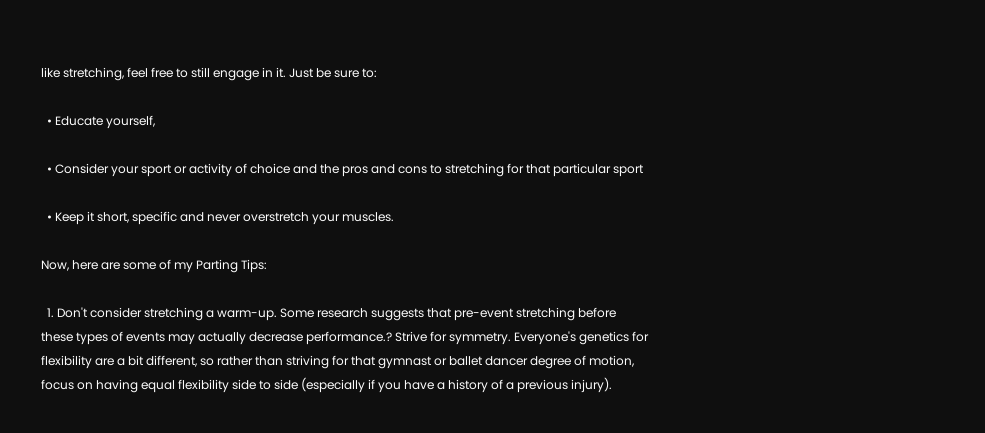like stretching, feel free to still engage in it. Just be sure to:

  • Educate yourself,

  • Consider your sport or activity of choice and the pros and cons to stretching for that particular sport

  • Keep it short, specific and never overstretch your muscles.

Now, here are some of my Parting Tips:

  1. Don't consider stretching a warm-up. Some research suggests that pre-event stretching before these types of events may actually decrease performance.? Strive for symmetry. Everyone's genetics for flexibility are a bit different, so rather than striving for that gymnast or ballet dancer degree of motion, focus on having equal flexibility side to side (especially if you have a history of a previous injury).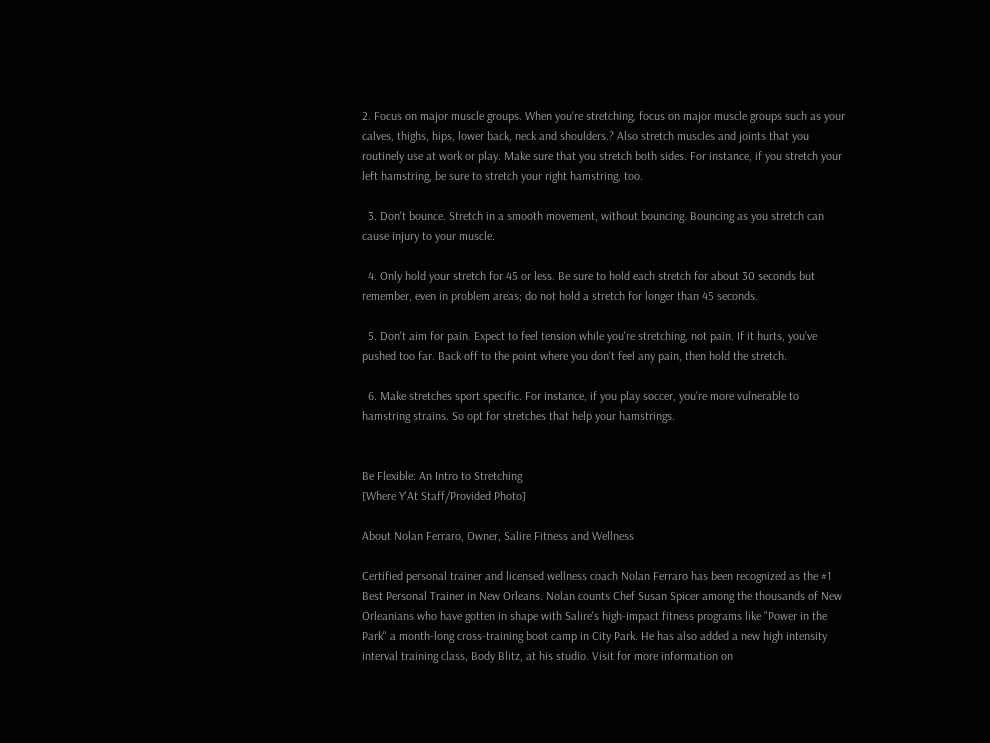2. Focus on major muscle groups. When you're stretching, focus on major muscle groups such as your calves, thighs, hips, lower back, neck and shoulders.? Also stretch muscles and joints that you routinely use at work or play. Make sure that you stretch both sides. For instance, if you stretch your left hamstring, be sure to stretch your right hamstring, too.

  3. Don't bounce. Stretch in a smooth movement, without bouncing. Bouncing as you stretch can cause injury to your muscle.

  4. Only hold your stretch for 45 or less. Be sure to hold each stretch for about 30 seconds but remember, even in problem areas; do not hold a stretch for longer than 45 seconds.

  5. Don't aim for pain. Expect to feel tension while you're stretching, not pain. If it hurts, you've pushed too far. Back off to the point where you don't feel any pain, then hold the stretch.

  6. Make stretches sport specific. For instance, if you play soccer, you're more vulnerable to hamstring strains. So opt for stretches that help your hamstrings.


Be Flexible: An Intro to Stretching
[Where Y'At Staff/Provided Photo]

About Nolan Ferraro, Owner, Salire Fitness and Wellness

Certified personal trainer and licensed wellness coach Nolan Ferraro has been recognized as the #1 Best Personal Trainer in New Orleans. Nolan counts Chef Susan Spicer among the thousands of New Orleanians who have gotten in shape with Salire's high-impact fitness programs like "Power in the Park" a month-long cross-training boot camp in City Park. He has also added a new high intensity interval training class, Body Blitz, at his studio. Visit for more information on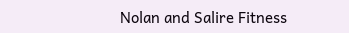Nolan and Salire Fitness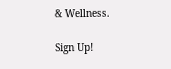& Wellness.

Sign Up!